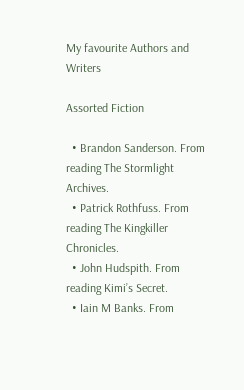My favourite Authors and Writers

Assorted Fiction

  • Brandon Sanderson. From reading The Stormlight Archives.
  • Patrick Rothfuss. From reading The Kingkiller Chronicles.
  • John Hudspith. From reading Kimi’s Secret.
  • Iain M Banks. From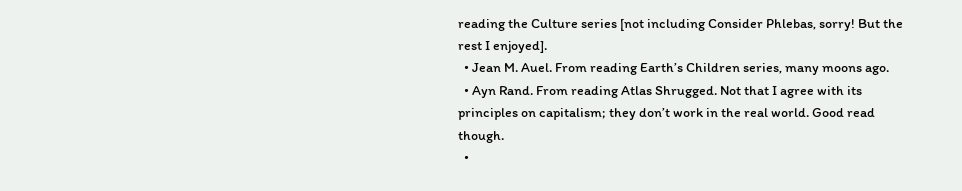reading the Culture series [not including Consider Phlebas, sorry! But the rest I enjoyed].
  • Jean M. Auel. From reading Earth’s Children series, many moons ago.
  • Ayn Rand. From reading Atlas Shrugged. Not that I agree with its principles on capitalism; they don’t work in the real world. Good read though.
  •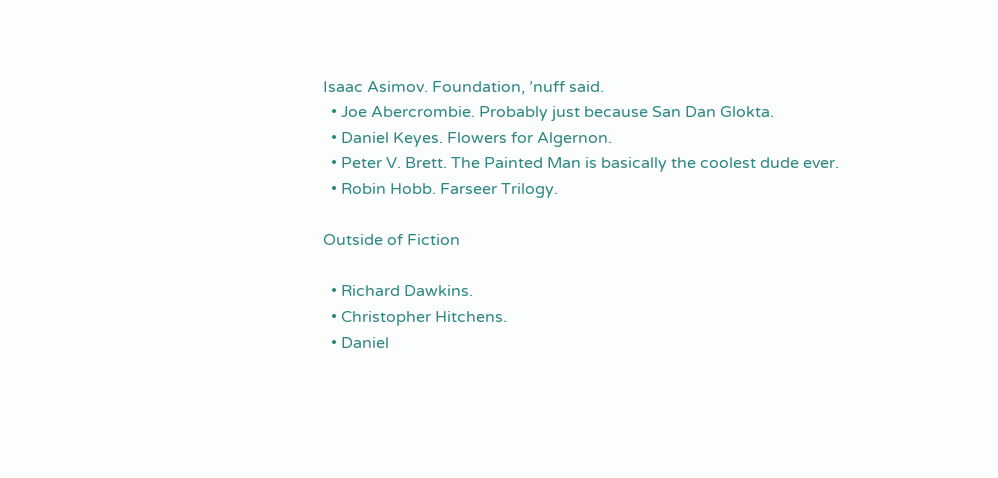Isaac Asimov. Foundation, ’nuff said.
  • Joe Abercrombie. Probably just because San Dan Glokta.
  • Daniel Keyes. Flowers for Algernon.
  • Peter V. Brett. The Painted Man is basically the coolest dude ever.
  • Robin Hobb. Farseer Trilogy.

Outside of Fiction

  • Richard Dawkins.
  • Christopher Hitchens.
  • Daniel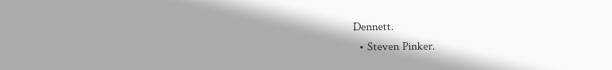Dennett.
  • Steven Pinker.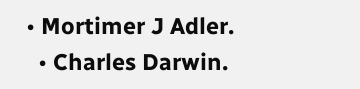• Mortimer J Adler.
  • Charles Darwin.